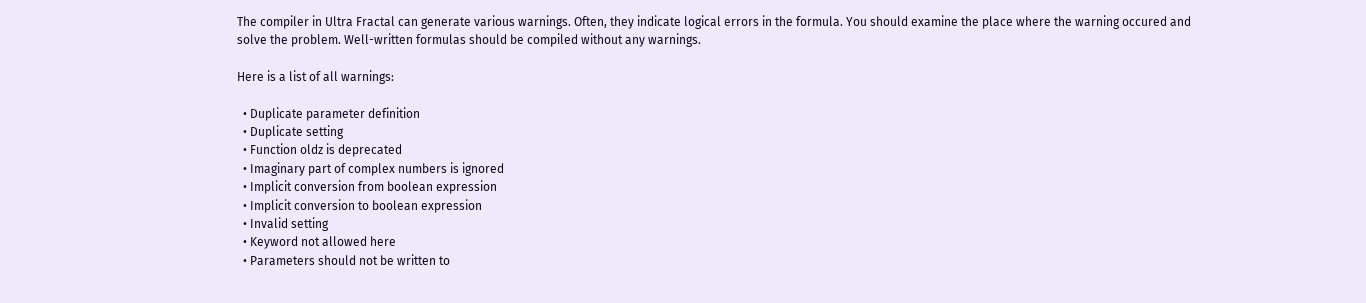The compiler in Ultra Fractal can generate various warnings. Often, they indicate logical errors in the formula. You should examine the place where the warning occured and solve the problem. Well-written formulas should be compiled without any warnings.

Here is a list of all warnings:

  • Duplicate parameter definition
  • Duplicate setting
  • Function oldz is deprecated
  • Imaginary part of complex numbers is ignored
  • Implicit conversion from boolean expression
  • Implicit conversion to boolean expression
  • Invalid setting
  • Keyword not allowed here
  • Parameters should not be written to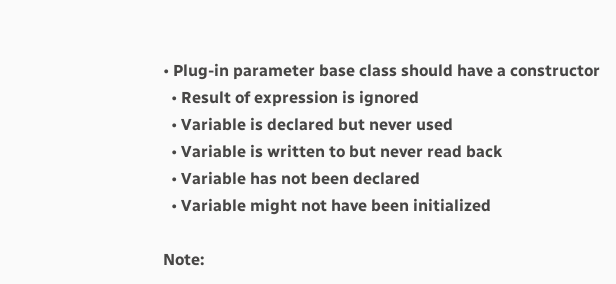• Plug-in parameter base class should have a constructor
  • Result of expression is ignored
  • Variable is declared but never used
  • Variable is written to but never read back
  • Variable has not been declared
  • Variable might not have been initialized

Note: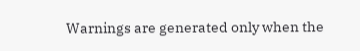Warnings are generated only when the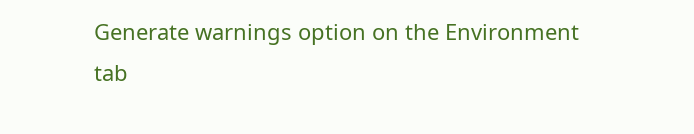Generate warnings option on the Environment tab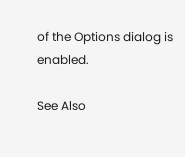of the Options dialog is enabled.

See Also